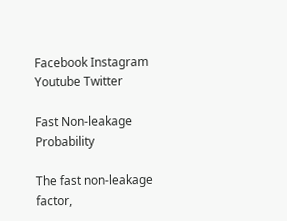Facebook Instagram Youtube Twitter

Fast Non-leakage Probability

The fast non-leakage factor,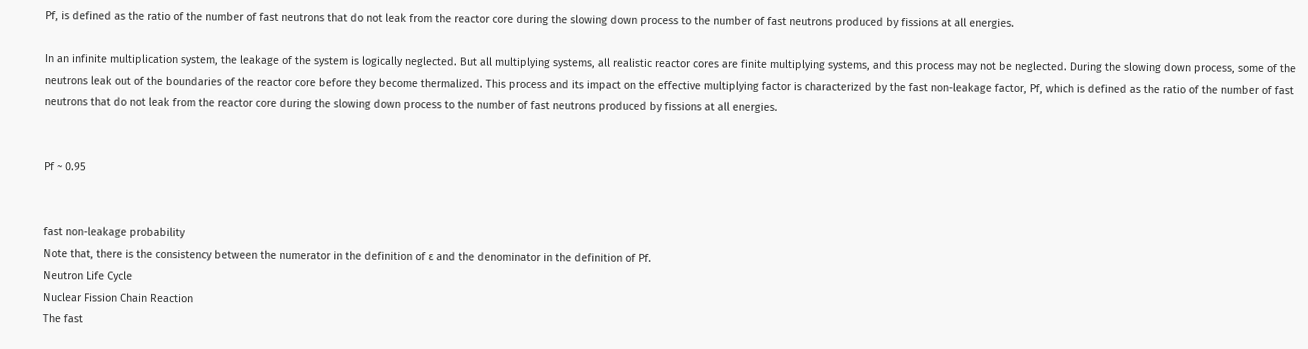Pf, is defined as the ratio of the number of fast neutrons that do not leak from the reactor core during the slowing down process to the number of fast neutrons produced by fissions at all energies.

In an infinite multiplication system, the leakage of the system is logically neglected. But all multiplying systems, all realistic reactor cores are finite multiplying systems, and this process may not be neglected. During the slowing down process, some of the neutrons leak out of the boundaries of the reactor core before they become thermalized. This process and its impact on the effective multiplying factor is characterized by the fast non-leakage factor, Pf, which is defined as the ratio of the number of fast neutrons that do not leak from the reactor core during the slowing down process to the number of fast neutrons produced by fissions at all energies.


Pf ~ 0.95


fast non-leakage probability
Note that, there is the consistency between the numerator in the definition of ε and the denominator in the definition of Pf.
Neutron Life Cycle
Nuclear Fission Chain Reaction
The fast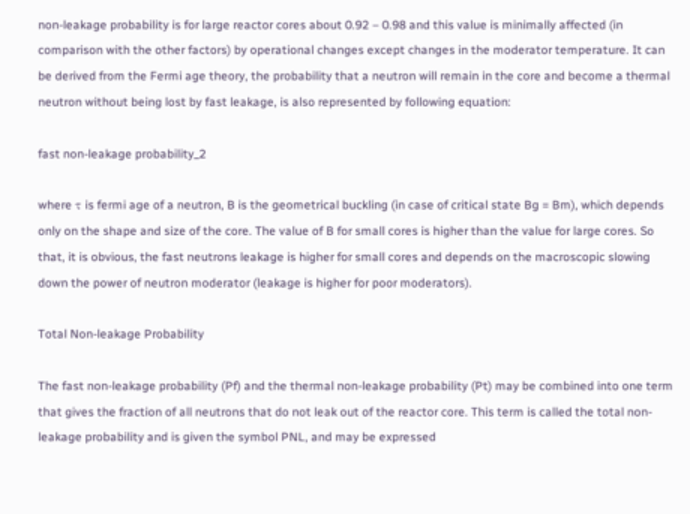non-leakage probability is for large reactor cores about 0.92 – 0.98 and this value is minimally affected (in comparison with the other factors) by operational changes except changes in the moderator temperature. It can be derived from the Fermi age theory, the probability that a neutron will remain in the core and become a thermal neutron without being lost by fast leakage, is also represented by following equation:

fast non-leakage probability_2

where τ is fermi age of a neutron, B is the geometrical buckling (in case of critical state Bg = Bm), which depends only on the shape and size of the core. The value of B for small cores is higher than the value for large cores. So that, it is obvious, the fast neutrons leakage is higher for small cores and depends on the macroscopic slowing down the power of neutron moderator (leakage is higher for poor moderators).

Total Non-leakage Probability

The fast non-leakage probability (Pf) and the thermal non-leakage probability (Pt) may be combined into one term that gives the fraction of all neutrons that do not leak out of the reactor core. This term is called the total non-leakage probability and is given the symbol PNL, and may be expressed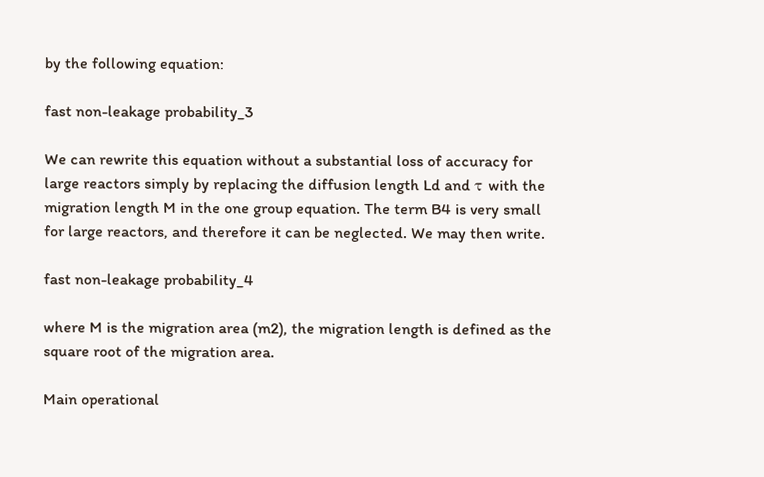by the following equation:

fast non-leakage probability_3

We can rewrite this equation without a substantial loss of accuracy for large reactors simply by replacing the diffusion length Ld and τ with the migration length M in the one group equation. The term B4 is very small for large reactors, and therefore it can be neglected. We may then write.

fast non-leakage probability_4

where M is the migration area (m2), the migration length is defined as the square root of the migration area.

Main operational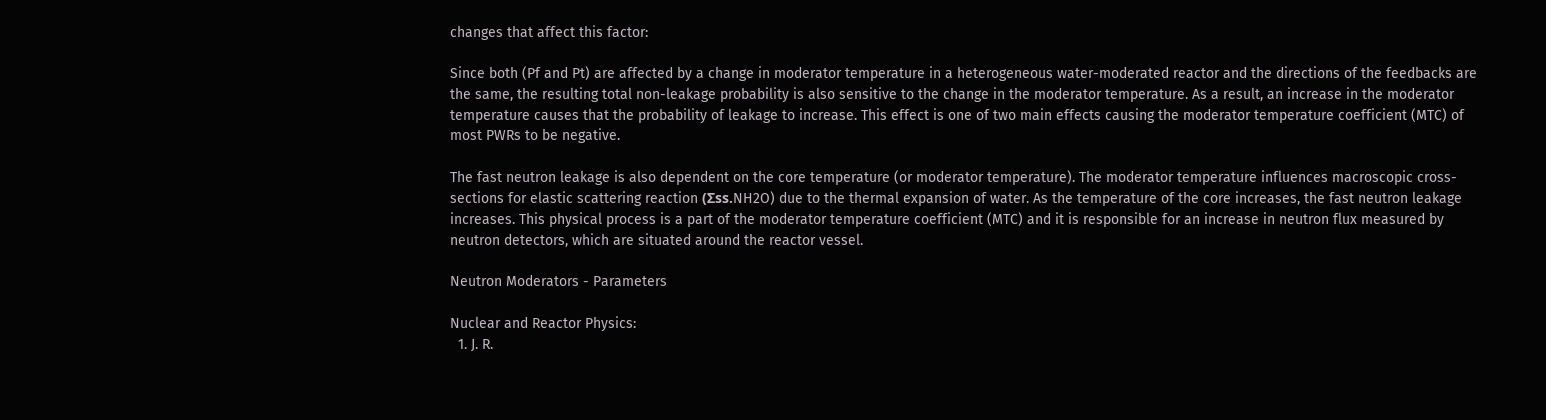changes that affect this factor:

Since both (Pf and Pt) are affected by a change in moderator temperature in a heterogeneous water-moderated reactor and the directions of the feedbacks are the same, the resulting total non-leakage probability is also sensitive to the change in the moderator temperature. As a result, an increase in the moderator temperature causes that the probability of leakage to increase. This effect is one of two main effects causing the moderator temperature coefficient (MTC) of most PWRs to be negative.

The fast neutron leakage is also dependent on the core temperature (or moderator temperature). The moderator temperature influences macroscopic cross-sections for elastic scattering reaction (Σss.NH2O) due to the thermal expansion of water. As the temperature of the core increases, the fast neutron leakage increases. This physical process is a part of the moderator temperature coefficient (MTC) and it is responsible for an increase in neutron flux measured by neutron detectors, which are situated around the reactor vessel.

Neutron Moderators - Parameters

Nuclear and Reactor Physics:
  1. J. R.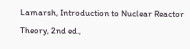Lamarsh, Introduction to Nuclear Reactor Theory, 2nd ed.,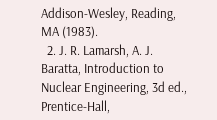Addison-Wesley, Reading, MA (1983).
  2. J. R. Lamarsh, A. J. Baratta, Introduction to Nuclear Engineering, 3d ed., Prentice-Hall,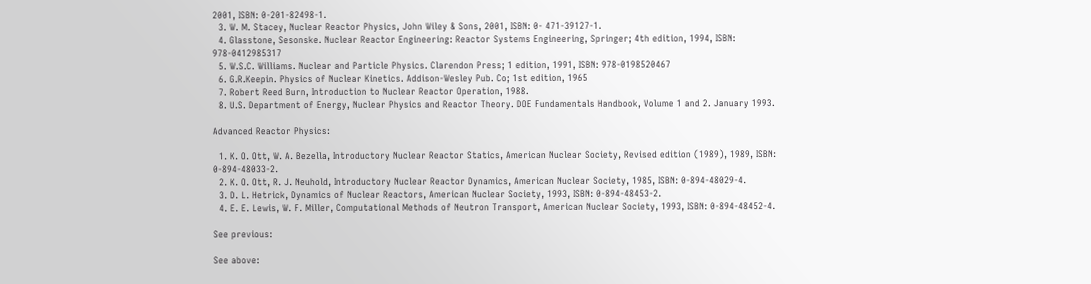2001, ISBN: 0-201-82498-1.
  3. W. M. Stacey, Nuclear Reactor Physics, John Wiley & Sons, 2001, ISBN: 0- 471-39127-1.
  4. Glasstone, Sesonske. Nuclear Reactor Engineering: Reactor Systems Engineering, Springer; 4th edition, 1994, ISBN: 978-0412985317
  5. W.S.C. Williams. Nuclear and Particle Physics. Clarendon Press; 1 edition, 1991, ISBN: 978-0198520467
  6. G.R.Keepin. Physics of Nuclear Kinetics. Addison-Wesley Pub. Co; 1st edition, 1965
  7. Robert Reed Burn, Introduction to Nuclear Reactor Operation, 1988.
  8. U.S. Department of Energy, Nuclear Physics and Reactor Theory. DOE Fundamentals Handbook, Volume 1 and 2. January 1993.

Advanced Reactor Physics:

  1. K. O. Ott, W. A. Bezella, Introductory Nuclear Reactor Statics, American Nuclear Society, Revised edition (1989), 1989, ISBN: 0-894-48033-2.
  2. K. O. Ott, R. J. Neuhold, Introductory Nuclear Reactor Dynamics, American Nuclear Society, 1985, ISBN: 0-894-48029-4.
  3. D. L. Hetrick, Dynamics of Nuclear Reactors, American Nuclear Society, 1993, ISBN: 0-894-48453-2.
  4. E. E. Lewis, W. F. Miller, Computational Methods of Neutron Transport, American Nuclear Society, 1993, ISBN: 0-894-48452-4.

See previous:

See above: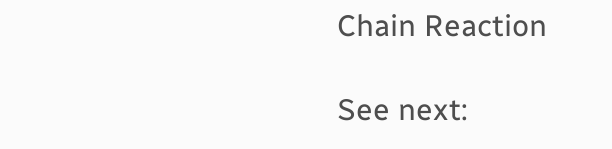Chain Reaction

See next: